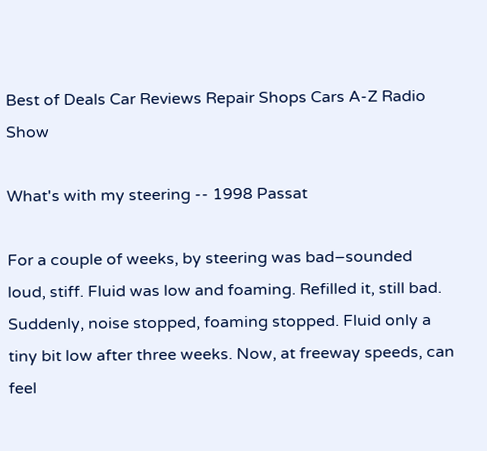Best of Deals Car Reviews Repair Shops Cars A-Z Radio Show

What's with my steering -- 1998 Passat

For a couple of weeks, by steering was bad–sounded loud, stiff. Fluid was low and foaming. Refilled it, still bad. Suddenly, noise stopped, foaming stopped. Fluid only a tiny bit low after three weeks. Now, at freeway speeds, can feel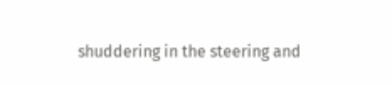shuddering in the steering and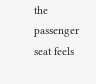the passenger seat feels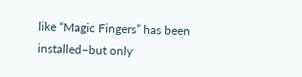like “Magic Fingers” has been installed–but only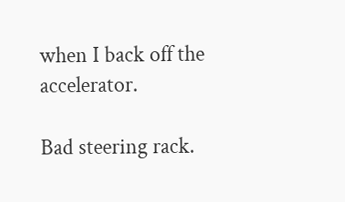when I back off the accelerator.

Bad steering rack.